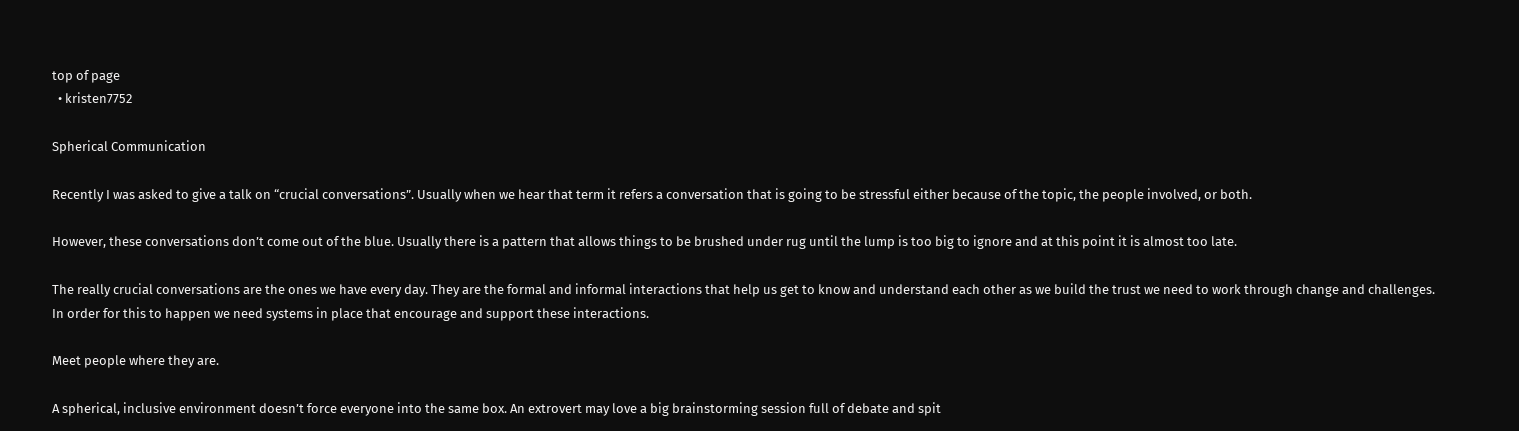top of page
  • kristen7752

Spherical Communication

Recently I was asked to give a talk on “crucial conversations”. Usually when we hear that term it refers a conversation that is going to be stressful either because of the topic, the people involved, or both.

However, these conversations don’t come out of the blue. Usually there is a pattern that allows things to be brushed under rug until the lump is too big to ignore and at this point it is almost too late.

The really crucial conversations are the ones we have every day. They are the formal and informal interactions that help us get to know and understand each other as we build the trust we need to work through change and challenges. In order for this to happen we need systems in place that encourage and support these interactions.

Meet people where they are.

A spherical, inclusive environment doesn’t force everyone into the same box. An extrovert may love a big brainstorming session full of debate and spit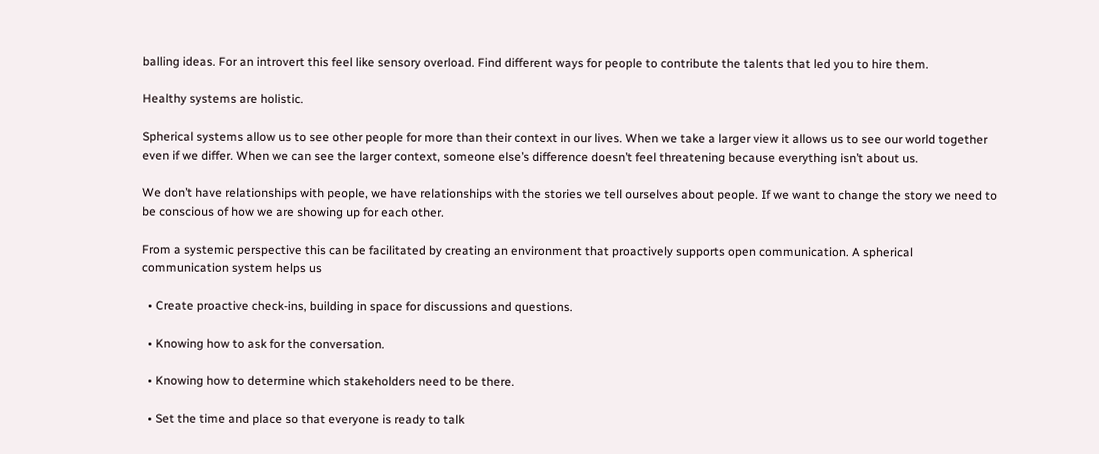balling ideas. For an introvert this feel like sensory overload. Find different ways for people to contribute the talents that led you to hire them.

Healthy systems are holistic.

Spherical systems allow us to see other people for more than their context in our lives. When we take a larger view it allows us to see our world together even if we differ. When we can see the larger context, someone else’s difference doesn’t feel threatening because everything isn’t about us.

We don’t have relationships with people, we have relationships with the stories we tell ourselves about people. If we want to change the story we need to be conscious of how we are showing up for each other.

From a systemic perspective this can be facilitated by creating an environment that proactively supports open communication. A spherical communication system helps us

  • Create proactive check-ins, building in space for discussions and questions.

  • Knowing how to ask for the conversation.

  • Knowing how to determine which stakeholders need to be there.

  • Set the time and place so that everyone is ready to talk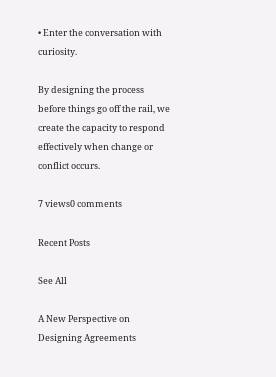• Enter the conversation with curiosity.

By designing the process before things go off the rail, we create the capacity to respond effectively when change or conflict occurs.

7 views0 comments

Recent Posts

See All

A New Perspective on Designing Agreements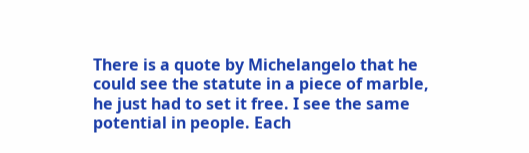There is a quote by Michelangelo that he could see the statute in a piece of marble, he just had to set it free. I see the same potential in people. Each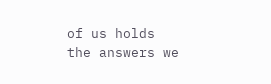of us holds the answers we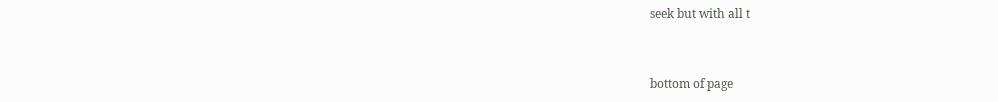seek but with all t


bottom of page